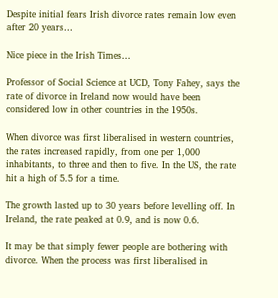Despite initial fears Irish divorce rates remain low even after 20 years…

Nice piece in the Irish Times…

Professor of Social Science at UCD, Tony Fahey, says the rate of divorce in Ireland now would have been considered low in other countries in the 1950s.

When divorce was first liberalised in western countries, the rates increased rapidly, from one per 1,000 inhabitants, to three and then to five. In the US, the rate hit a high of 5.5 for a time.

The growth lasted up to 30 years before levelling off. In Ireland, the rate peaked at 0.9, and is now 0.6.

It may be that simply fewer people are bothering with divorce. When the process was first liberalised in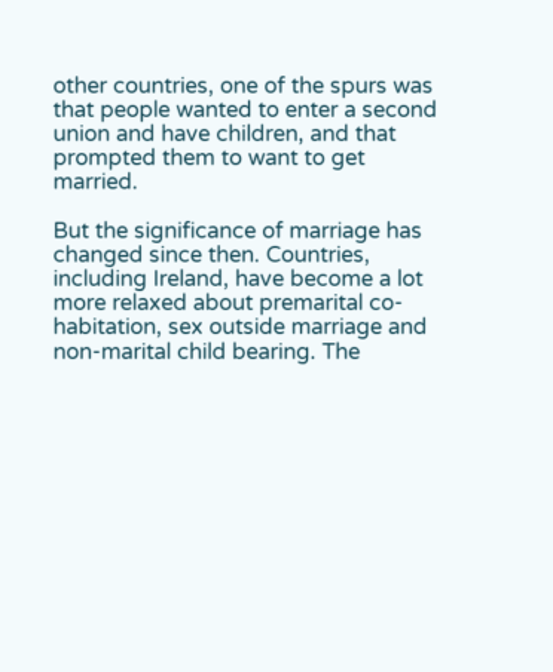other countries, one of the spurs was that people wanted to enter a second union and have children, and that prompted them to want to get married.

But the significance of marriage has changed since then. Countries, including Ireland, have become a lot more relaxed about premarital co-habitation, sex outside marriage and non-marital child bearing. The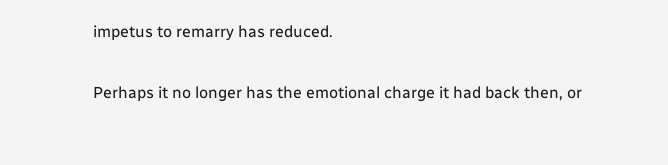impetus to remarry has reduced.

Perhaps it no longer has the emotional charge it had back then, or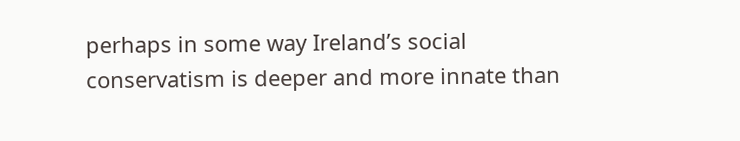perhaps in some way Ireland’s social conservatism is deeper and more innate than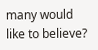many would like to believe?